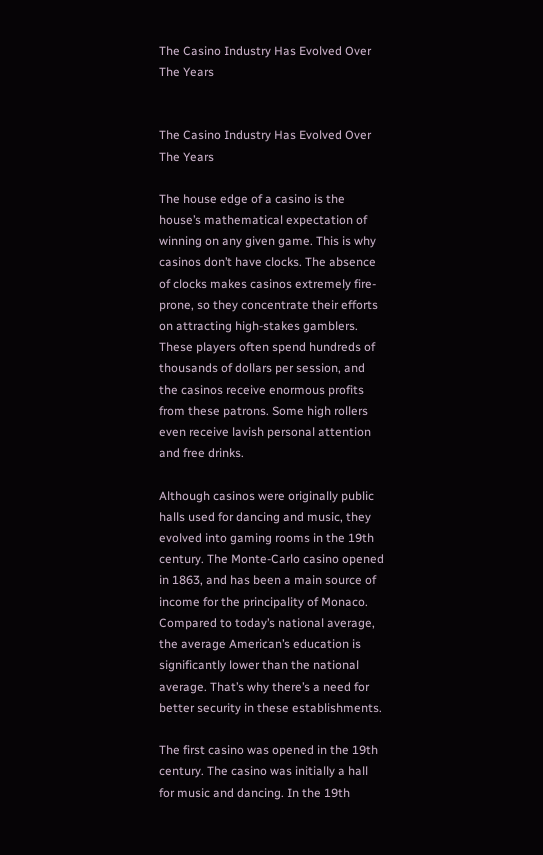The Casino Industry Has Evolved Over The Years


The Casino Industry Has Evolved Over The Years

The house edge of a casino is the house’s mathematical expectation of winning on any given game. This is why casinos don’t have clocks. The absence of clocks makes casinos extremely fire-prone, so they concentrate their efforts on attracting high-stakes gamblers. These players often spend hundreds of thousands of dollars per session, and the casinos receive enormous profits from these patrons. Some high rollers even receive lavish personal attention and free drinks.

Although casinos were originally public halls used for dancing and music, they evolved into gaming rooms in the 19th century. The Monte-Carlo casino opened in 1863, and has been a main source of income for the principality of Monaco. Compared to today’s national average, the average American’s education is significantly lower than the national average. That’s why there’s a need for better security in these establishments.

The first casino was opened in the 19th century. The casino was initially a hall for music and dancing. In the 19th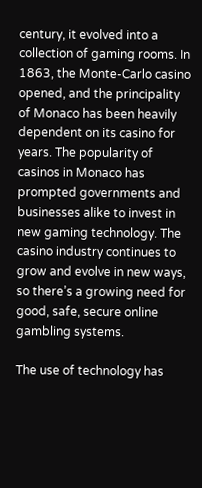century, it evolved into a collection of gaming rooms. In 1863, the Monte-Carlo casino opened, and the principality of Monaco has been heavily dependent on its casino for years. The popularity of casinos in Monaco has prompted governments and businesses alike to invest in new gaming technology. The casino industry continues to grow and evolve in new ways, so there’s a growing need for good, safe, secure online gambling systems.

The use of technology has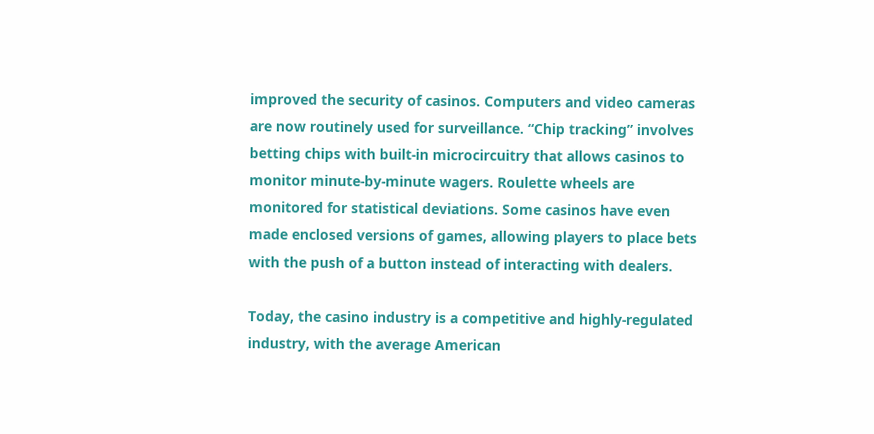improved the security of casinos. Computers and video cameras are now routinely used for surveillance. “Chip tracking” involves betting chips with built-in microcircuitry that allows casinos to monitor minute-by-minute wagers. Roulette wheels are monitored for statistical deviations. Some casinos have even made enclosed versions of games, allowing players to place bets with the push of a button instead of interacting with dealers.

Today, the casino industry is a competitive and highly-regulated industry, with the average American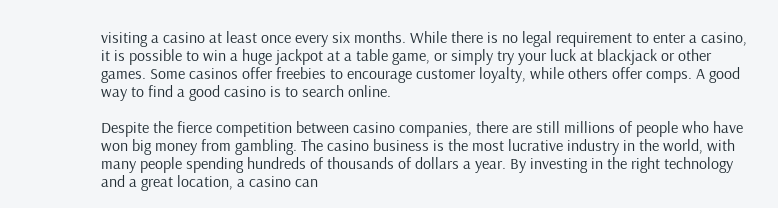visiting a casino at least once every six months. While there is no legal requirement to enter a casino, it is possible to win a huge jackpot at a table game, or simply try your luck at blackjack or other games. Some casinos offer freebies to encourage customer loyalty, while others offer comps. A good way to find a good casino is to search online.

Despite the fierce competition between casino companies, there are still millions of people who have won big money from gambling. The casino business is the most lucrative industry in the world, with many people spending hundreds of thousands of dollars a year. By investing in the right technology and a great location, a casino can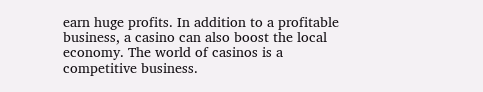earn huge profits. In addition to a profitable business, a casino can also boost the local economy. The world of casinos is a competitive business.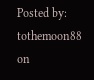Posted by: tothemoon88 on